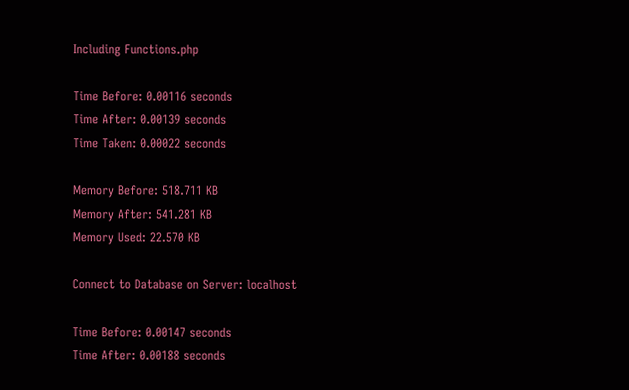Including Functions.php

Time Before: 0.00116 seconds
Time After: 0.00139 seconds
Time Taken: 0.00022 seconds

Memory Before: 518.711 KB
Memory After: 541.281 KB
Memory Used: 22.570 KB

Connect to Database on Server: localhost

Time Before: 0.00147 seconds
Time After: 0.00188 seconds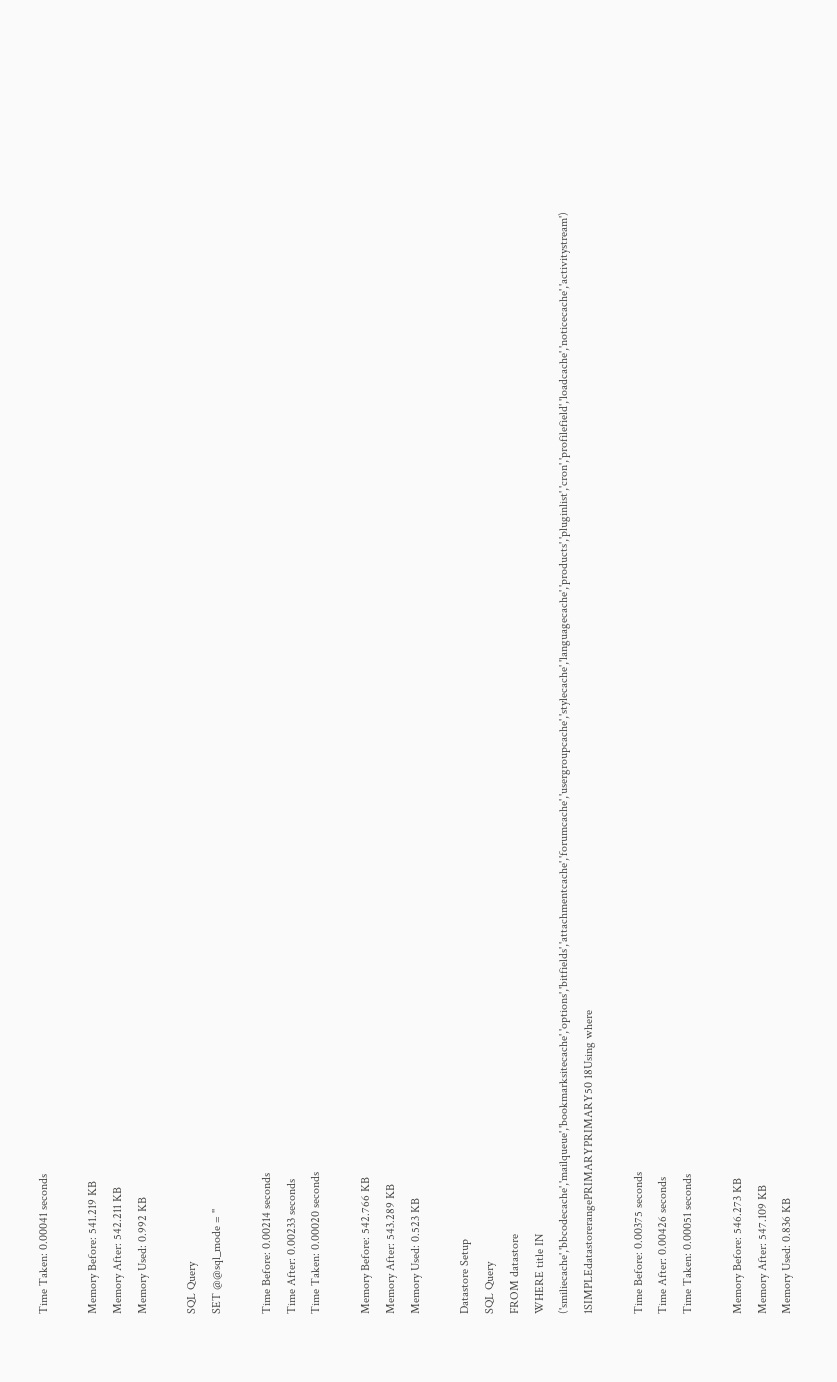Time Taken: 0.00041 seconds

Memory Before: 541.219 KB
Memory After: 542.211 KB
Memory Used: 0.992 KB

SQL Query
SET @@sql_mode = ''

Time Before: 0.00214 seconds
Time After: 0.00233 seconds
Time Taken: 0.00020 seconds

Memory Before: 542.766 KB
Memory After: 543.289 KB
Memory Used: 0.523 KB

Datastore Setup
SQL Query
FROM datastore
WHERE title IN ('smiliecache','bbcodecache','mailqueue','bookmarksitecache','options','bitfields','attachmentcache','forumcache','usergroupcache','stylecache','languagecache','products','pluginlist','cron','profilefield','loadcache','noticecache','activitystream')
1SIMPLEdatastorerangePRIMARYPRIMARY50 18Using where

Time Before: 0.00375 seconds
Time After: 0.00426 seconds
Time Taken: 0.00051 seconds

Memory Before: 546.273 KB
Memory After: 547.109 KB
Memory Used: 0.836 KB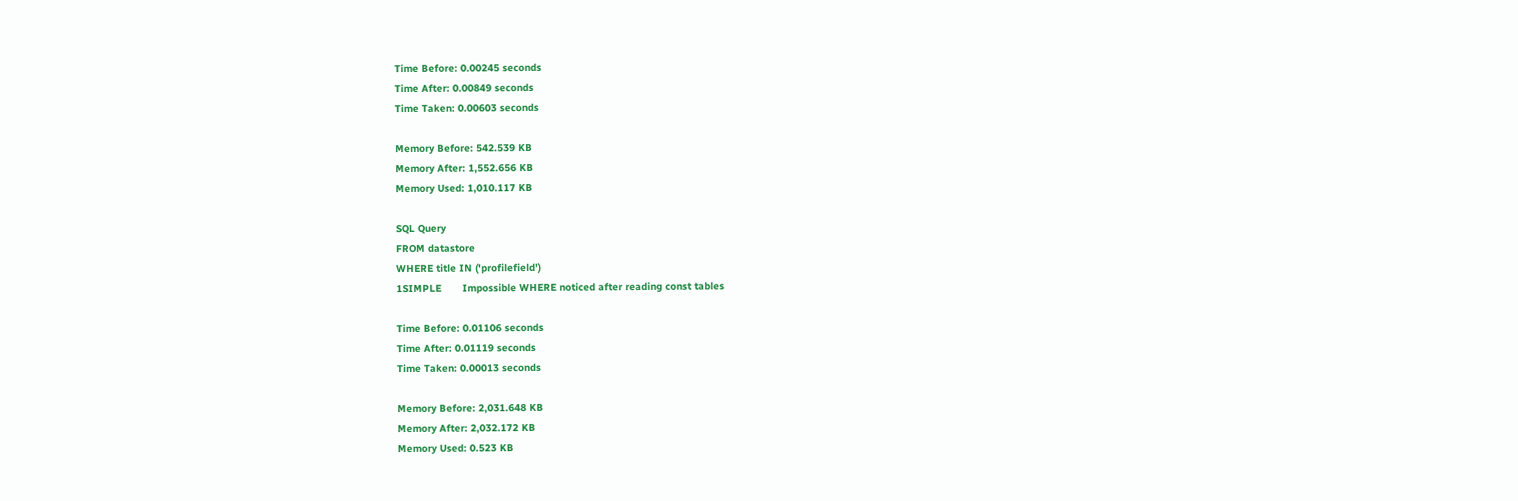Time Before: 0.00245 seconds
Time After: 0.00849 seconds
Time Taken: 0.00603 seconds

Memory Before: 542.539 KB
Memory After: 1,552.656 KB
Memory Used: 1,010.117 KB

SQL Query
FROM datastore
WHERE title IN ('profilefield')
1SIMPLE       Impossible WHERE noticed after reading const tables

Time Before: 0.01106 seconds
Time After: 0.01119 seconds
Time Taken: 0.00013 seconds

Memory Before: 2,031.648 KB
Memory After: 2,032.172 KB
Memory Used: 0.523 KB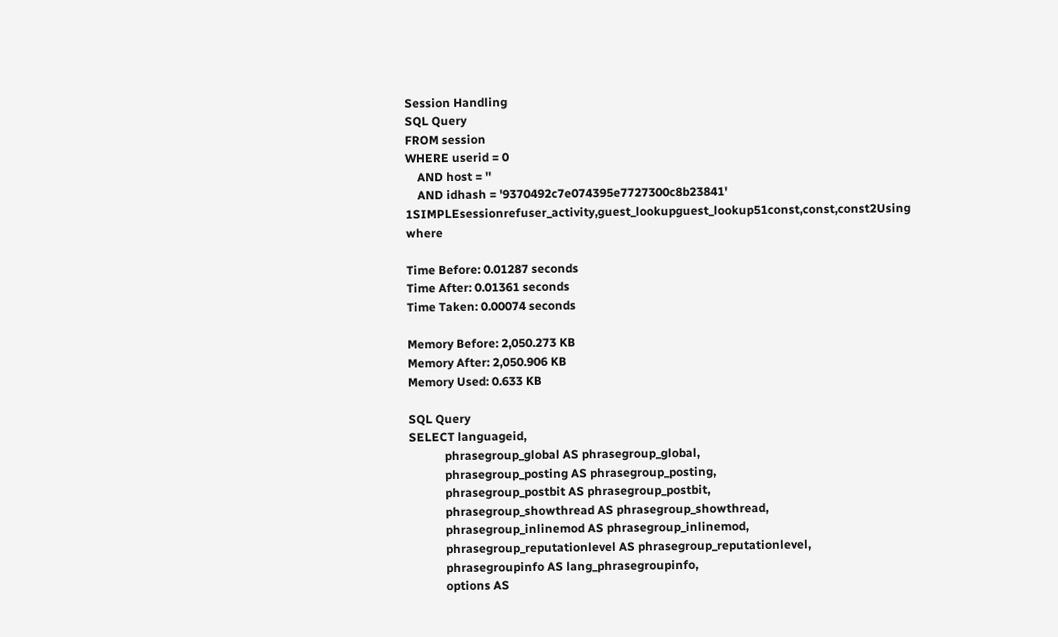Session Handling
SQL Query
FROM session
WHERE userid = 0
    AND host = ''
    AND idhash = '9370492c7e074395e7727300c8b23841'
1SIMPLEsessionrefuser_activity,guest_lookupguest_lookup51const,const,const2Using where

Time Before: 0.01287 seconds
Time After: 0.01361 seconds
Time Taken: 0.00074 seconds

Memory Before: 2,050.273 KB
Memory After: 2,050.906 KB
Memory Used: 0.633 KB

SQL Query
SELECT languageid,
            phrasegroup_global AS phrasegroup_global,
            phrasegroup_posting AS phrasegroup_posting,
            phrasegroup_postbit AS phrasegroup_postbit,
            phrasegroup_showthread AS phrasegroup_showthread,
            phrasegroup_inlinemod AS phrasegroup_inlinemod,
            phrasegroup_reputationlevel AS phrasegroup_reputationlevel,
            phrasegroupinfo AS lang_phrasegroupinfo,
            options AS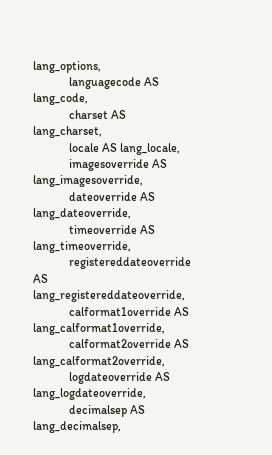lang_options,
            languagecode AS lang_code,
            charset AS lang_charset,
            locale AS lang_locale,
            imagesoverride AS lang_imagesoverride,
            dateoverride AS lang_dateoverride,
            timeoverride AS lang_timeoverride,
            registereddateoverride AS lang_registereddateoverride,
            calformat1override AS lang_calformat1override,
            calformat2override AS lang_calformat2override,
            logdateoverride AS lang_logdateoverride,
            decimalsep AS lang_decimalsep,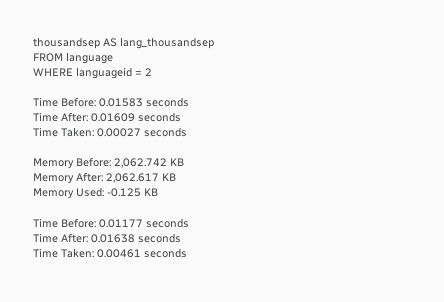thousandsep AS lang_thousandsep
FROM language
WHERE languageid = 2

Time Before: 0.01583 seconds
Time After: 0.01609 seconds
Time Taken: 0.00027 seconds

Memory Before: 2,062.742 KB
Memory After: 2,062.617 KB
Memory Used: -0.125 KB

Time Before: 0.01177 seconds
Time After: 0.01638 seconds
Time Taken: 0.00461 seconds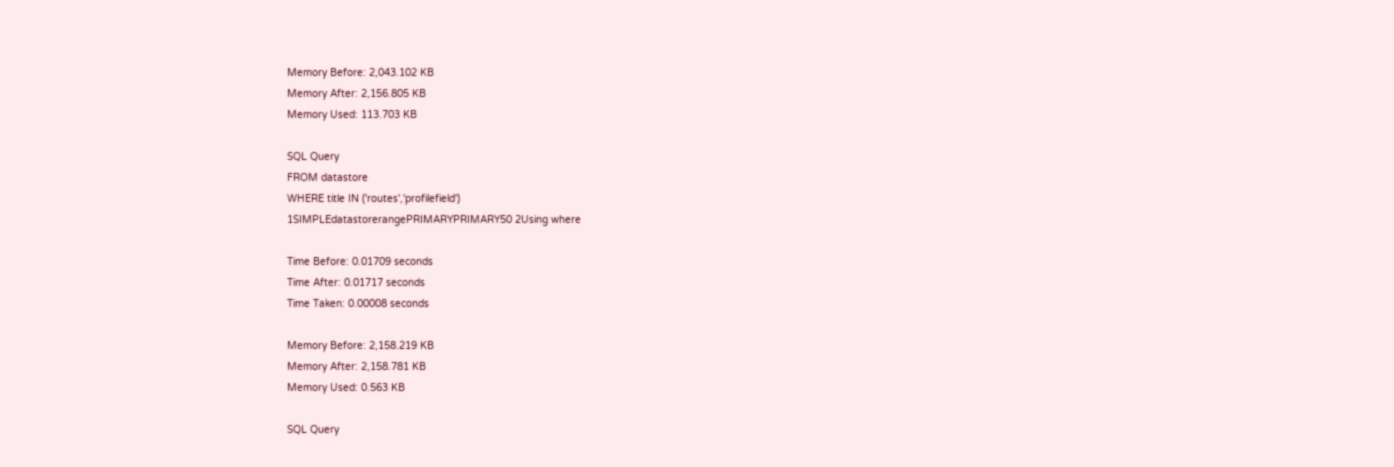Memory Before: 2,043.102 KB
Memory After: 2,156.805 KB
Memory Used: 113.703 KB

SQL Query
FROM datastore
WHERE title IN ('routes','profilefield')
1SIMPLEdatastorerangePRIMARYPRIMARY50 2Using where

Time Before: 0.01709 seconds
Time After: 0.01717 seconds
Time Taken: 0.00008 seconds

Memory Before: 2,158.219 KB
Memory After: 2,158.781 KB
Memory Used: 0.563 KB

SQL Query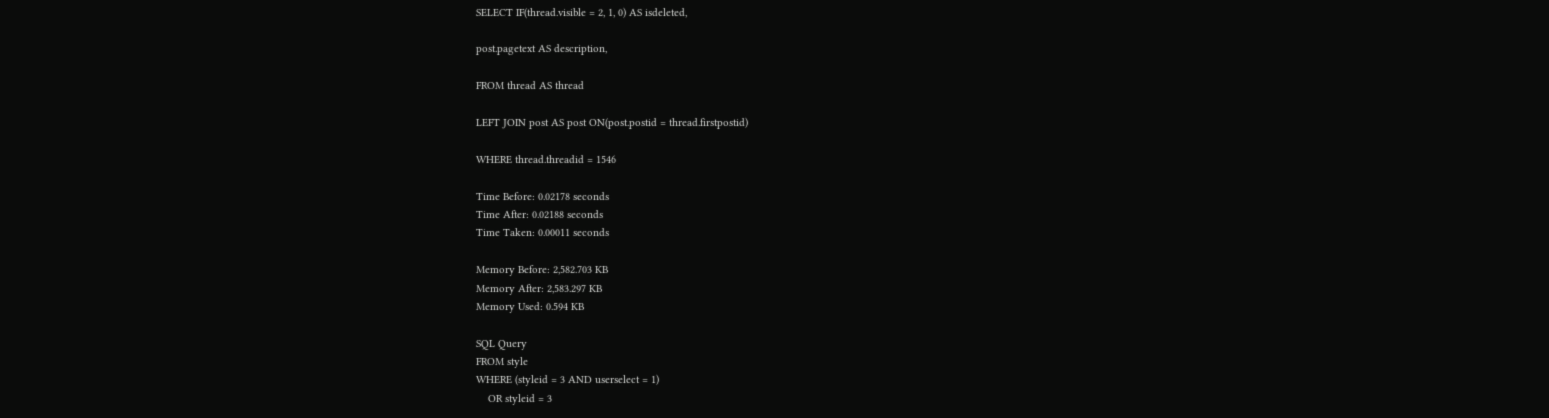SELECT IF(thread.visible = 2, 1, 0) AS isdeleted,

post.pagetext AS description,

FROM thread AS thread

LEFT JOIN post AS post ON(post.postid = thread.firstpostid)

WHERE thread.threadid = 1546

Time Before: 0.02178 seconds
Time After: 0.02188 seconds
Time Taken: 0.00011 seconds

Memory Before: 2,582.703 KB
Memory After: 2,583.297 KB
Memory Used: 0.594 KB

SQL Query
FROM style
WHERE (styleid = 3 AND userselect = 1)
    OR styleid = 3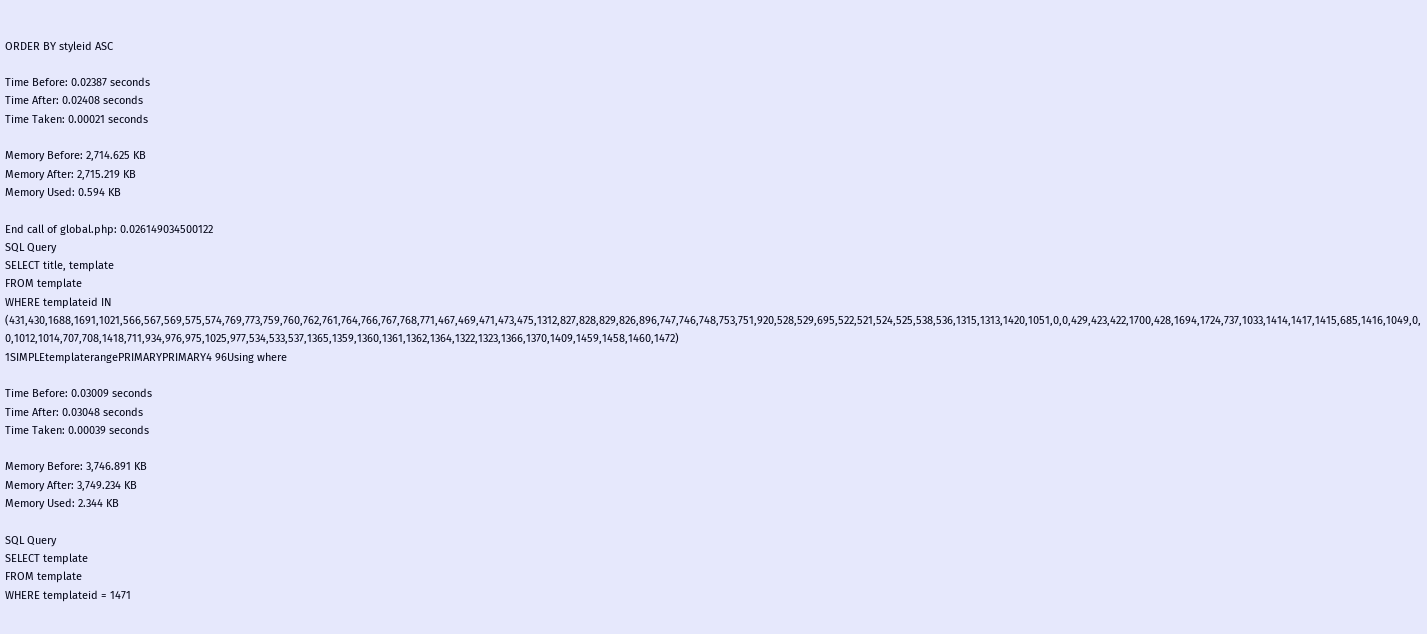ORDER BY styleid ASC

Time Before: 0.02387 seconds
Time After: 0.02408 seconds
Time Taken: 0.00021 seconds

Memory Before: 2,714.625 KB
Memory After: 2,715.219 KB
Memory Used: 0.594 KB

End call of global.php: 0.026149034500122
SQL Query
SELECT title, template
FROM template
WHERE templateid IN (431,430,1688,1691,1021,566,567,569,575,574,769,773,759,760,762,761,764,766,767,768,771,467,469,471,473,475,1312,827,828,829,826,896,747,746,748,753,751,920,528,529,695,522,521,524,525,538,536,1315,1313,1420,1051,0,0,429,423,422,1700,428,1694,1724,737,1033,1414,1417,1415,685,1416,1049,0,0,1012,1014,707,708,1418,711,934,976,975,1025,977,534,533,537,1365,1359,1360,1361,1362,1364,1322,1323,1366,1370,1409,1459,1458,1460,1472)
1SIMPLEtemplaterangePRIMARYPRIMARY4 96Using where

Time Before: 0.03009 seconds
Time After: 0.03048 seconds
Time Taken: 0.00039 seconds

Memory Before: 3,746.891 KB
Memory After: 3,749.234 KB
Memory Used: 2.344 KB

SQL Query
SELECT template
FROM template
WHERE templateid = 1471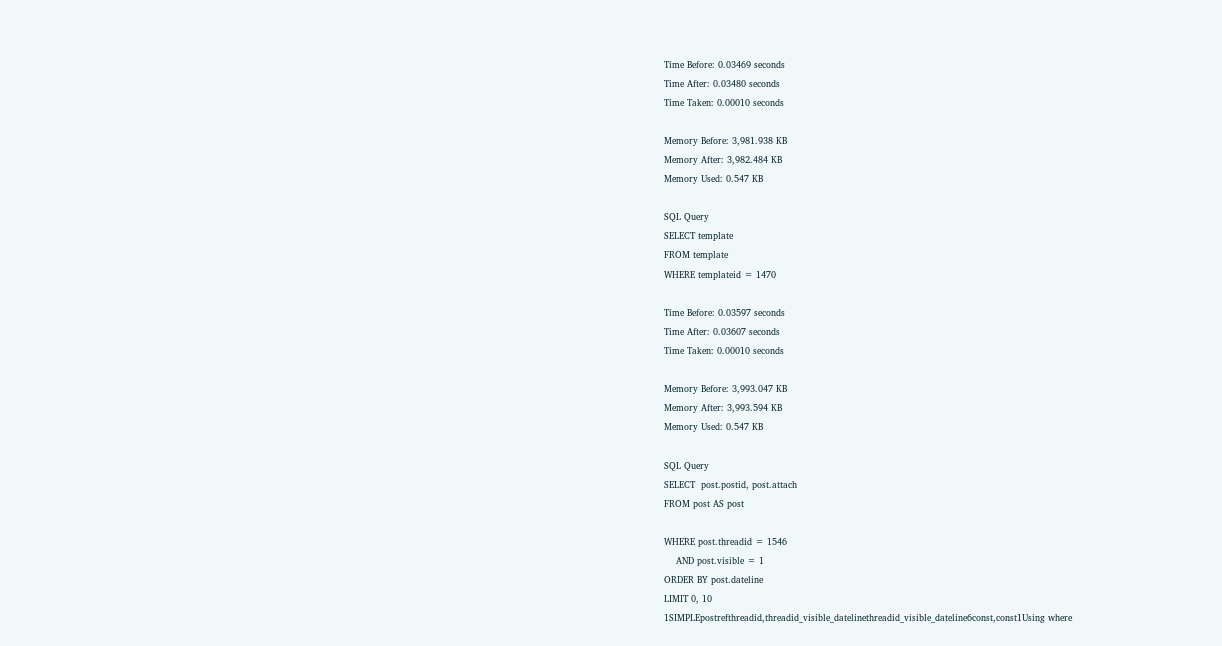Time Before: 0.03469 seconds
Time After: 0.03480 seconds
Time Taken: 0.00010 seconds

Memory Before: 3,981.938 KB
Memory After: 3,982.484 KB
Memory Used: 0.547 KB

SQL Query
SELECT template
FROM template
WHERE templateid = 1470

Time Before: 0.03597 seconds
Time After: 0.03607 seconds
Time Taken: 0.00010 seconds

Memory Before: 3,993.047 KB
Memory After: 3,993.594 KB
Memory Used: 0.547 KB

SQL Query
SELECT  post.postid, post.attach
FROM post AS post

WHERE post.threadid = 1546
    AND post.visible = 1
ORDER BY post.dateline
LIMIT 0, 10
1SIMPLEpostrefthreadid,threadid_visible_datelinethreadid_visible_dateline6const,const1Using where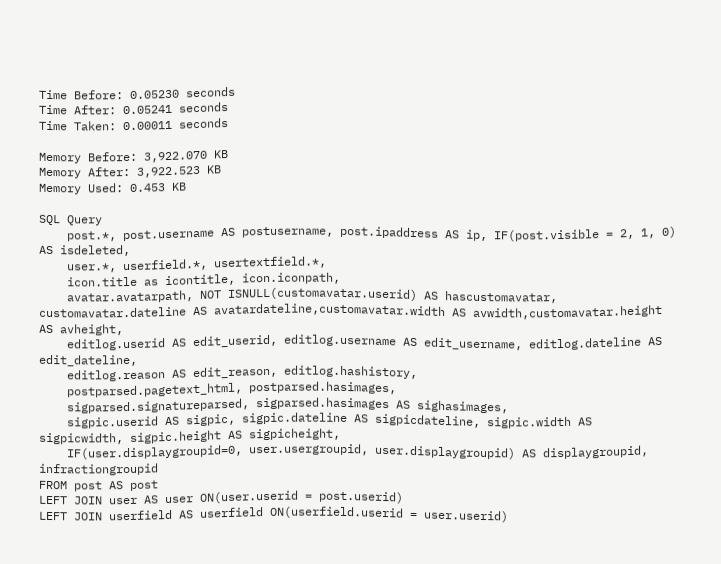Time Before: 0.05230 seconds
Time After: 0.05241 seconds
Time Taken: 0.00011 seconds

Memory Before: 3,922.070 KB
Memory After: 3,922.523 KB
Memory Used: 0.453 KB

SQL Query
    post.*, post.username AS postusername, post.ipaddress AS ip, IF(post.visible = 2, 1, 0) AS isdeleted,
    user.*, userfield.*, usertextfield.*,
    icon.title as icontitle, icon.iconpath,
    avatar.avatarpath, NOT ISNULL(customavatar.userid) AS hascustomavatar, customavatar.dateline AS avatardateline,customavatar.width AS avwidth,customavatar.height AS avheight,
    editlog.userid AS edit_userid, editlog.username AS edit_username, editlog.dateline AS edit_dateline,
    editlog.reason AS edit_reason, editlog.hashistory,
    postparsed.pagetext_html, postparsed.hasimages,
    sigparsed.signatureparsed, sigparsed.hasimages AS sighasimages,
    sigpic.userid AS sigpic, sigpic.dateline AS sigpicdateline, sigpic.width AS sigpicwidth, sigpic.height AS sigpicheight,
    IF(user.displaygroupid=0, user.usergroupid, user.displaygroupid) AS displaygroupid, infractiongroupid
FROM post AS post
LEFT JOIN user AS user ON(user.userid = post.userid)
LEFT JOIN userfield AS userfield ON(userfield.userid = user.userid)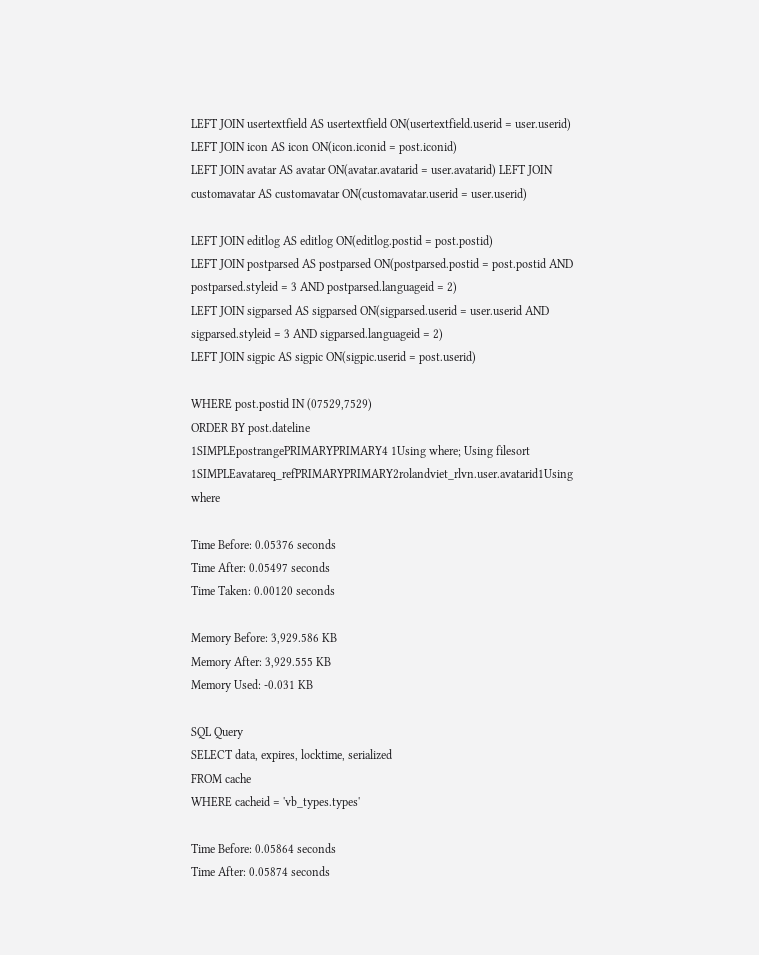LEFT JOIN usertextfield AS usertextfield ON(usertextfield.userid = user.userid)
LEFT JOIN icon AS icon ON(icon.iconid = post.iconid)
LEFT JOIN avatar AS avatar ON(avatar.avatarid = user.avatarid) LEFT JOIN customavatar AS customavatar ON(customavatar.userid = user.userid)

LEFT JOIN editlog AS editlog ON(editlog.postid = post.postid)
LEFT JOIN postparsed AS postparsed ON(postparsed.postid = post.postid AND postparsed.styleid = 3 AND postparsed.languageid = 2)
LEFT JOIN sigparsed AS sigparsed ON(sigparsed.userid = user.userid AND sigparsed.styleid = 3 AND sigparsed.languageid = 2)
LEFT JOIN sigpic AS sigpic ON(sigpic.userid = post.userid)

WHERE post.postid IN (07529,7529)
ORDER BY post.dateline
1SIMPLEpostrangePRIMARYPRIMARY4 1Using where; Using filesort
1SIMPLEavatareq_refPRIMARYPRIMARY2rolandviet_rlvn.user.avatarid1Using where

Time Before: 0.05376 seconds
Time After: 0.05497 seconds
Time Taken: 0.00120 seconds

Memory Before: 3,929.586 KB
Memory After: 3,929.555 KB
Memory Used: -0.031 KB

SQL Query
SELECT data, expires, locktime, serialized
FROM cache
WHERE cacheid = 'vb_types.types'

Time Before: 0.05864 seconds
Time After: 0.05874 seconds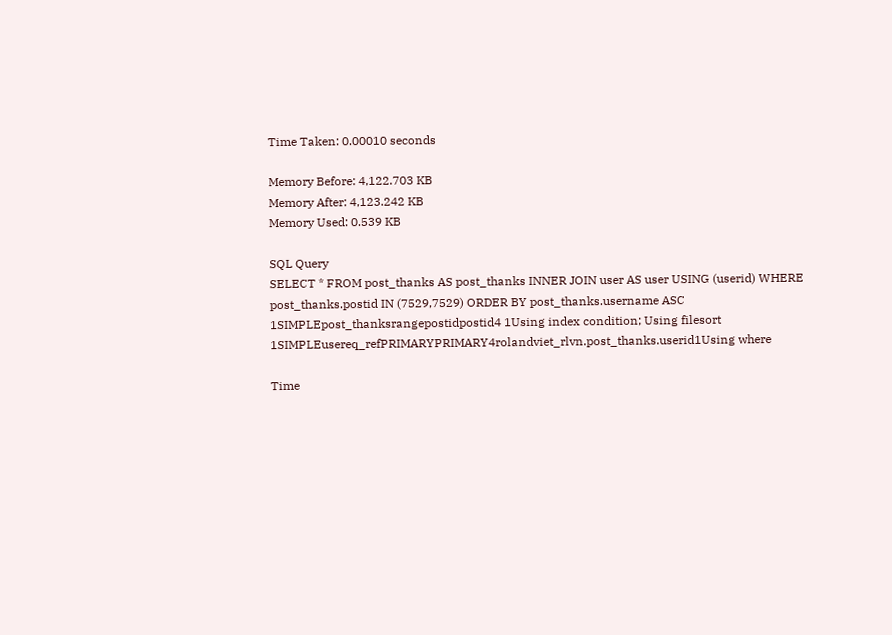Time Taken: 0.00010 seconds

Memory Before: 4,122.703 KB
Memory After: 4,123.242 KB
Memory Used: 0.539 KB

SQL Query
SELECT * FROM post_thanks AS post_thanks INNER JOIN user AS user USING (userid) WHERE post_thanks.postid IN (7529,7529) ORDER BY post_thanks.username ASC
1SIMPLEpost_thanksrangepostidpostid4 1Using index condition; Using filesort
1SIMPLEusereq_refPRIMARYPRIMARY4rolandviet_rlvn.post_thanks.userid1Using where

Time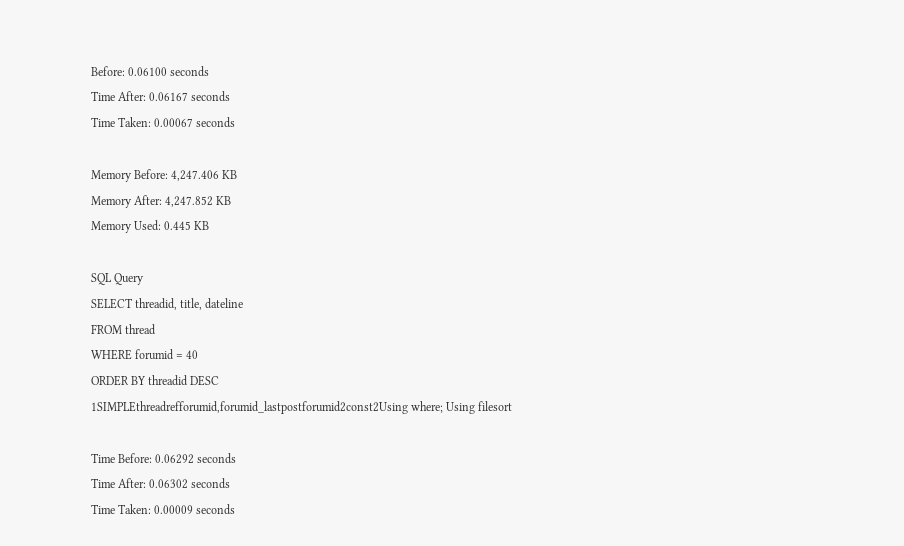Before: 0.06100 seconds
Time After: 0.06167 seconds
Time Taken: 0.00067 seconds

Memory Before: 4,247.406 KB
Memory After: 4,247.852 KB
Memory Used: 0.445 KB

SQL Query
SELECT threadid, title, dateline
FROM thread
WHERE forumid = 40
ORDER BY threadid DESC
1SIMPLEthreadrefforumid,forumid_lastpostforumid2const2Using where; Using filesort

Time Before: 0.06292 seconds
Time After: 0.06302 seconds
Time Taken: 0.00009 seconds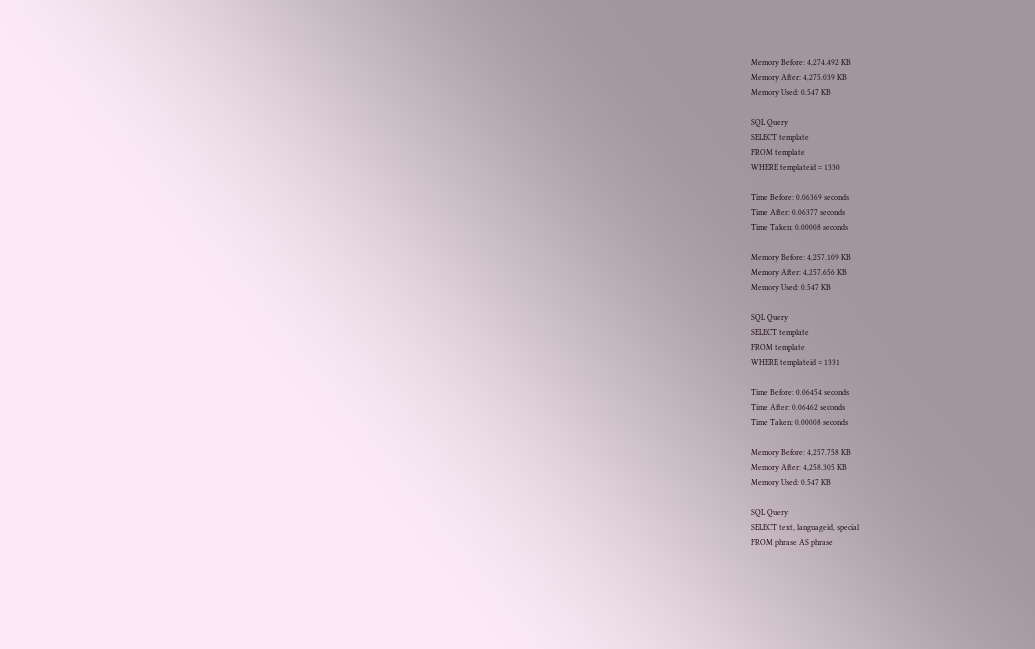Memory Before: 4,274.492 KB
Memory After: 4,275.039 KB
Memory Used: 0.547 KB

SQL Query
SELECT template
FROM template
WHERE templateid = 1330

Time Before: 0.06369 seconds
Time After: 0.06377 seconds
Time Taken: 0.00008 seconds

Memory Before: 4,257.109 KB
Memory After: 4,257.656 KB
Memory Used: 0.547 KB

SQL Query
SELECT template
FROM template
WHERE templateid = 1331

Time Before: 0.06454 seconds
Time After: 0.06462 seconds
Time Taken: 0.00008 seconds

Memory Before: 4,257.758 KB
Memory After: 4,258.305 KB
Memory Used: 0.547 KB

SQL Query
SELECT text, languageid, special
FROM phrase AS phrase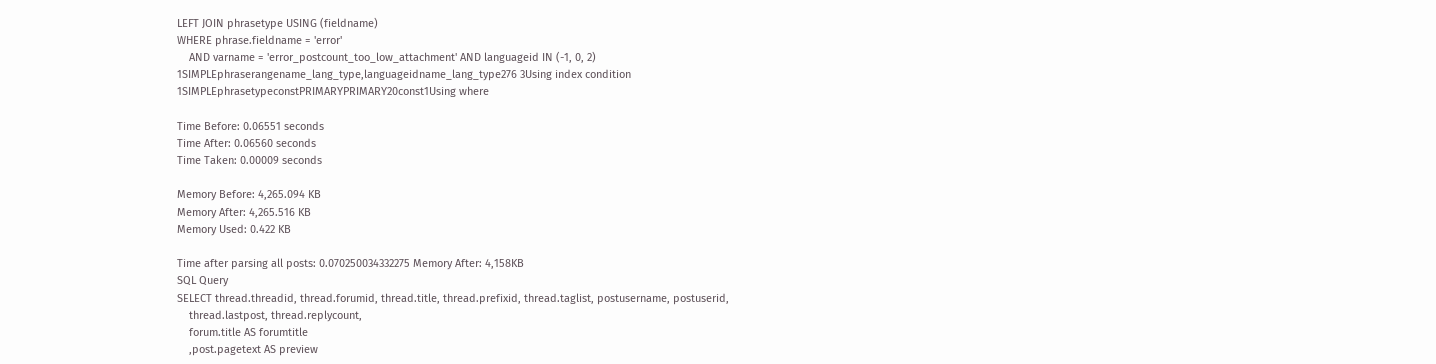LEFT JOIN phrasetype USING (fieldname)
WHERE phrase.fieldname = 'error'
    AND varname = 'error_postcount_too_low_attachment' AND languageid IN (-1, 0, 2)
1SIMPLEphraserangename_lang_type,languageidname_lang_type276 3Using index condition
1SIMPLEphrasetypeconstPRIMARYPRIMARY20const1Using where

Time Before: 0.06551 seconds
Time After: 0.06560 seconds
Time Taken: 0.00009 seconds

Memory Before: 4,265.094 KB
Memory After: 4,265.516 KB
Memory Used: 0.422 KB

Time after parsing all posts: 0.070250034332275 Memory After: 4,158KB
SQL Query
SELECT thread.threadid, thread.forumid, thread.title, thread.prefixid, thread.taglist, postusername, postuserid,
    thread.lastpost, thread.replycount,
    forum.title AS forumtitle
    ,post.pagetext AS preview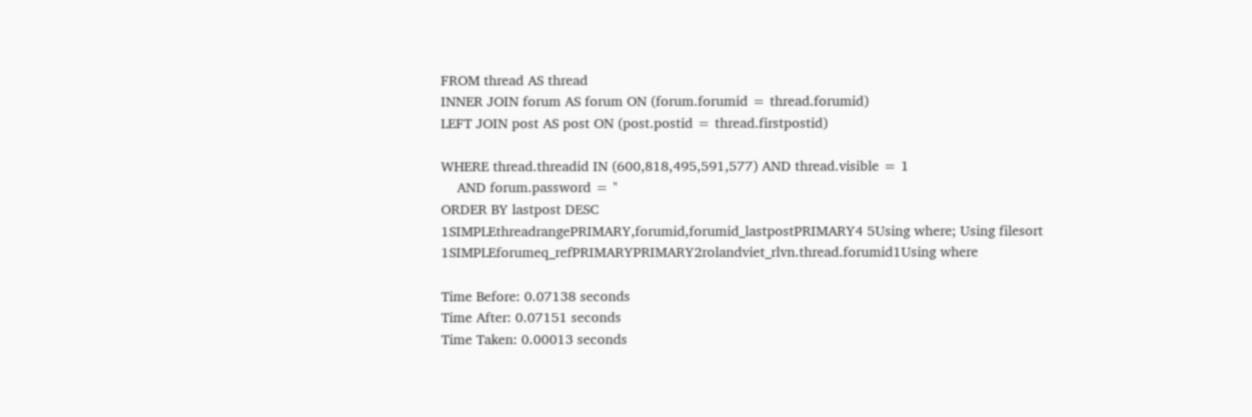FROM thread AS thread
INNER JOIN forum AS forum ON (forum.forumid = thread.forumid)
LEFT JOIN post AS post ON (post.postid = thread.firstpostid)

WHERE thread.threadid IN (600,818,495,591,577) AND thread.visible = 1
    AND forum.password = ''
ORDER BY lastpost DESC
1SIMPLEthreadrangePRIMARY,forumid,forumid_lastpostPRIMARY4 5Using where; Using filesort
1SIMPLEforumeq_refPRIMARYPRIMARY2rolandviet_rlvn.thread.forumid1Using where

Time Before: 0.07138 seconds
Time After: 0.07151 seconds
Time Taken: 0.00013 seconds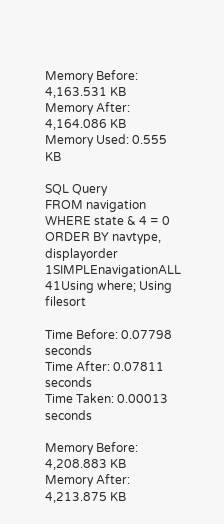Memory Before: 4,163.531 KB
Memory After: 4,164.086 KB
Memory Used: 0.555 KB

SQL Query
FROM navigation
WHERE state & 4 = 0
ORDER BY navtype, displayorder
1SIMPLEnavigationALL    41Using where; Using filesort

Time Before: 0.07798 seconds
Time After: 0.07811 seconds
Time Taken: 0.00013 seconds

Memory Before: 4,208.883 KB
Memory After: 4,213.875 KB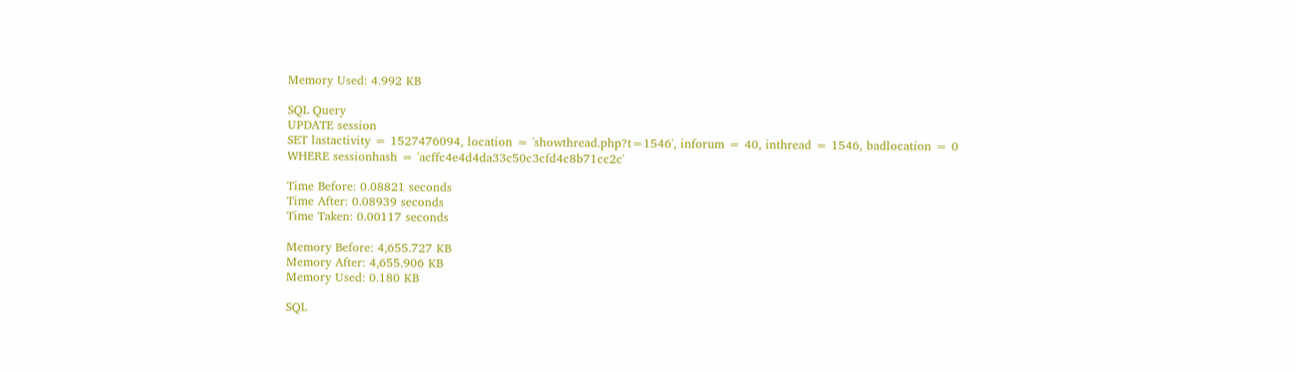Memory Used: 4.992 KB

SQL Query
UPDATE session
SET lastactivity = 1527476094, location = 'showthread.php?t=1546', inforum = 40, inthread = 1546, badlocation = 0
WHERE sessionhash = 'acffc4e4d4da33c50c3cfd4c8b71cc2c'

Time Before: 0.08821 seconds
Time After: 0.08939 seconds
Time Taken: 0.00117 seconds

Memory Before: 4,655.727 KB
Memory After: 4,655.906 KB
Memory Used: 0.180 KB

SQL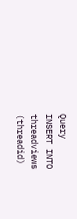Query
INSERT INTO threadviews (threadid)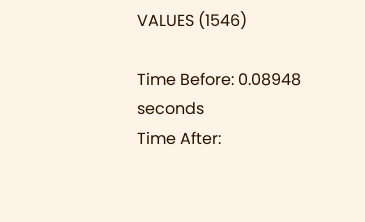VALUES (1546)

Time Before: 0.08948 seconds
Time After: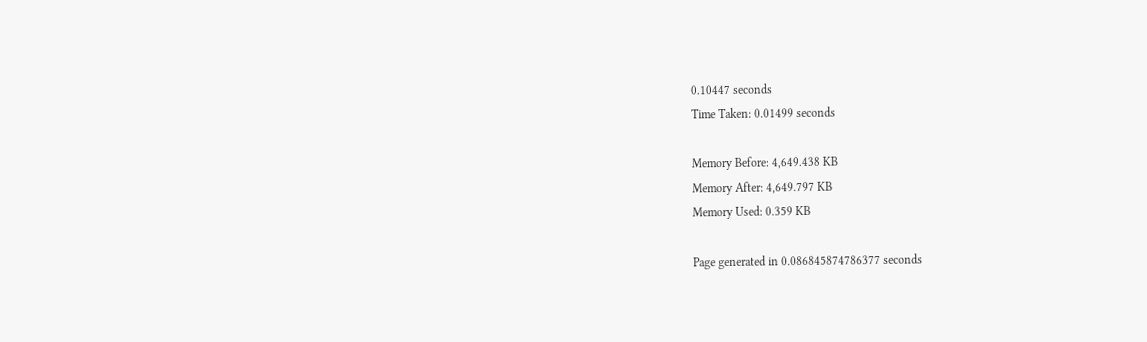0.10447 seconds
Time Taken: 0.01499 seconds

Memory Before: 4,649.438 KB
Memory After: 4,649.797 KB
Memory Used: 0.359 KB

Page generated in 0.086845874786377 seconds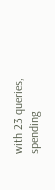with 23 queries, spending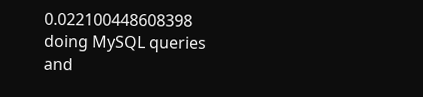0.022100448608398 doing MySQL queries and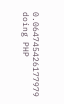0.064745426177979 doing PHP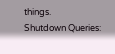things.
Shutdown Queries: